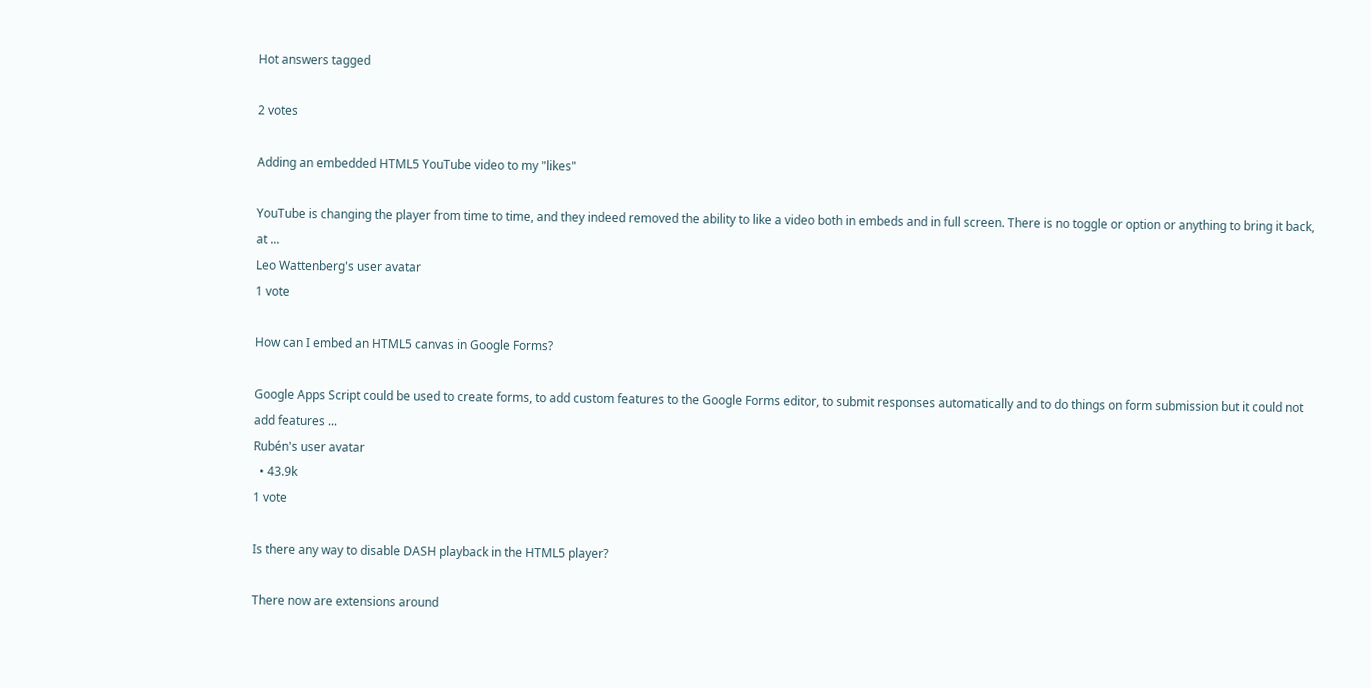Hot answers tagged

2 votes

Adding an embedded HTML5 YouTube video to my "likes"

YouTube is changing the player from time to time, and they indeed removed the ability to like a video both in embeds and in full screen. There is no toggle or option or anything to bring it back, at ...
Leo Wattenberg's user avatar
1 vote

How can I embed an HTML5 canvas in Google Forms?

Google Apps Script could be used to create forms, to add custom features to the Google Forms editor, to submit responses automatically and to do things on form submission but it could not add features ...
Rubén's user avatar
  • 43.9k
1 vote

Is there any way to disable DASH playback in the HTML5 player?

There now are extensions around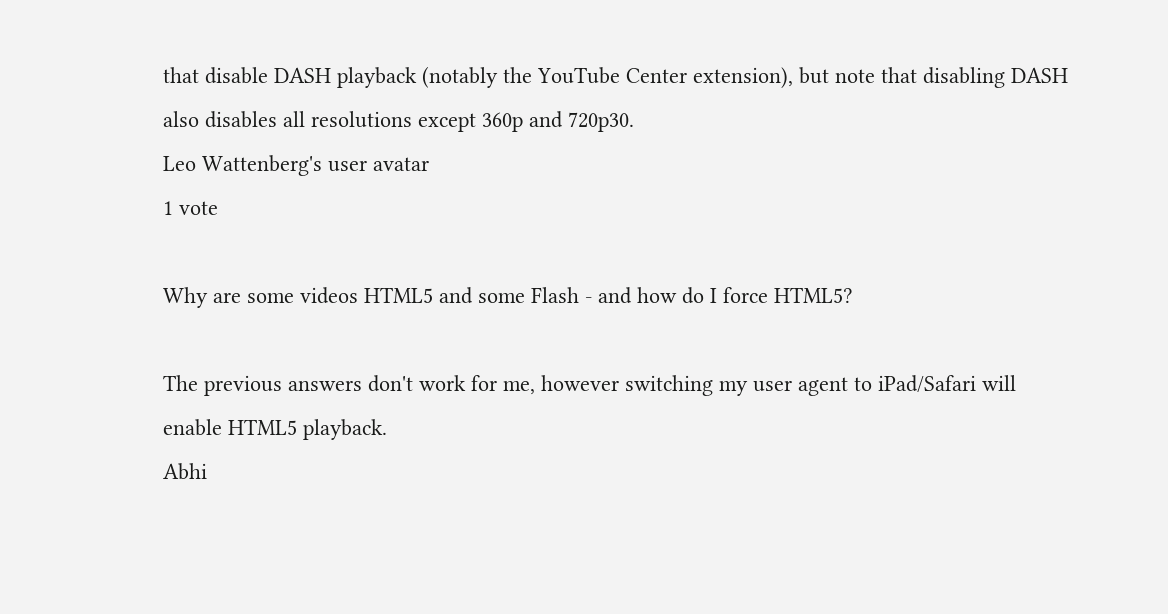that disable DASH playback (notably the YouTube Center extension), but note that disabling DASH also disables all resolutions except 360p and 720p30.
Leo Wattenberg's user avatar
1 vote

Why are some videos HTML5 and some Flash - and how do I force HTML5?

The previous answers don't work for me, however switching my user agent to iPad/Safari will enable HTML5 playback.
Abhi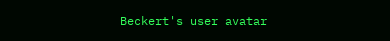Beckert's user avatar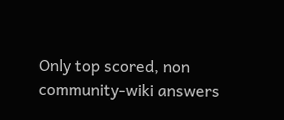Only top scored, non community-wiki answers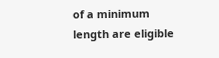of a minimum length are eligible